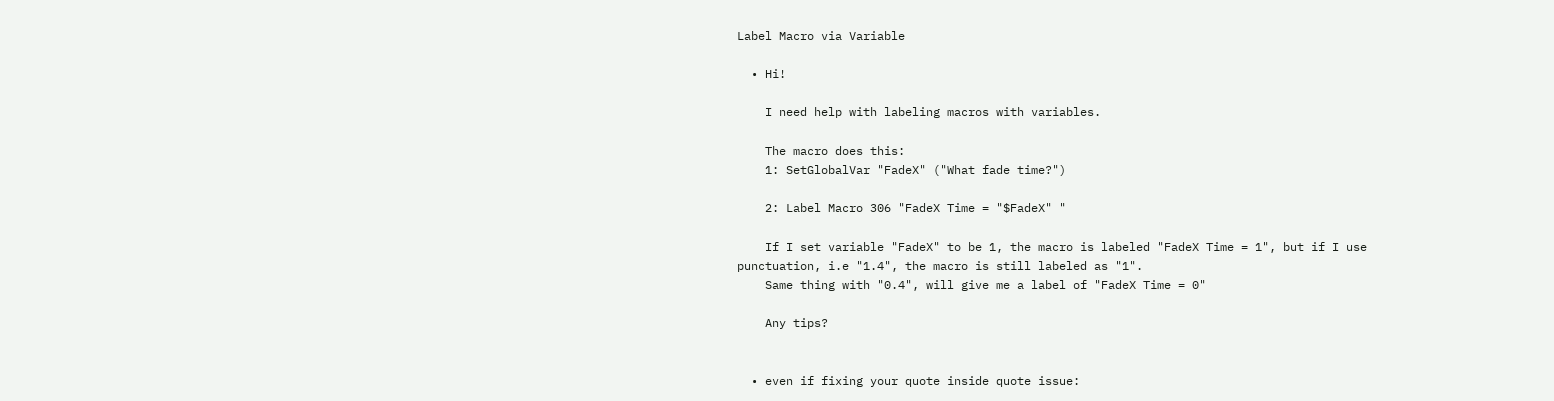Label Macro via Variable

  • Hi!

    I need help with labeling macros with variables.

    The macro does this:
    1: SetGlobalVar "FadeX" ("What fade time?")

    2: Label Macro 306 "FadeX Time = "$FadeX" "

    If I set variable "FadeX" to be 1, the macro is labeled "FadeX Time = 1", but if I use punctuation, i.e "1.4", the macro is still labeled as "1".
    Same thing with "0.4", will give me a label of "FadeX Time = 0"

    Any tips?


  • even if fixing your quote inside quote issue: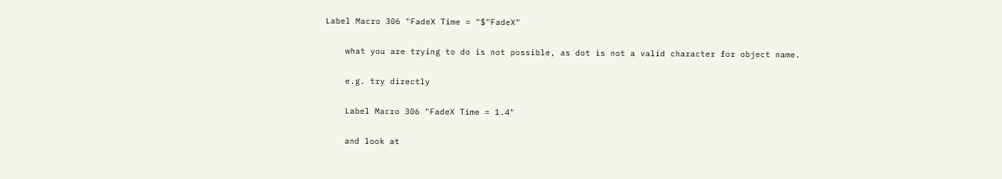Label Macro 306 "FadeX Time = "$"FadeX"

    what you are trying to do is not possible, as dot is not a valid character for object name.

    e.g. try directly

    Label Macro 306 "FadeX Time = 1.4"

    and look at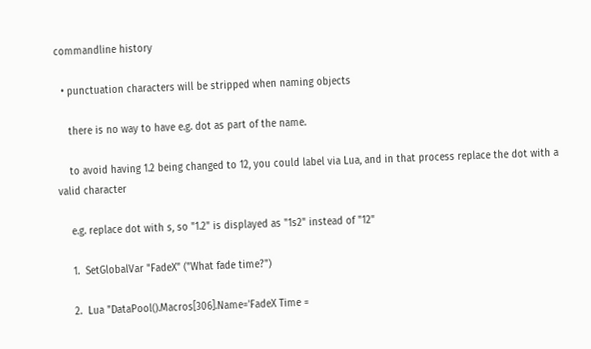commandline history

  • punctuation characters will be stripped when naming objects

    there is no way to have e.g. dot as part of the name.

    to avoid having 1.2 being changed to 12, you could label via Lua, and in that process replace the dot with a valid character

    e.g. replace dot with s, so "1.2" is displayed as "1s2" instead of "12"

    1.  SetGlobalVar "FadeX" ("What fade time?")

    2.  Lua "DataPool().Macros[306].Name='FadeX Time =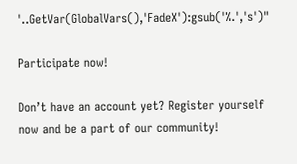'..GetVar(GlobalVars(),'FadeX'):gsub('%.','s')"

Participate now!

Don’t have an account yet? Register yourself now and be a part of our community!